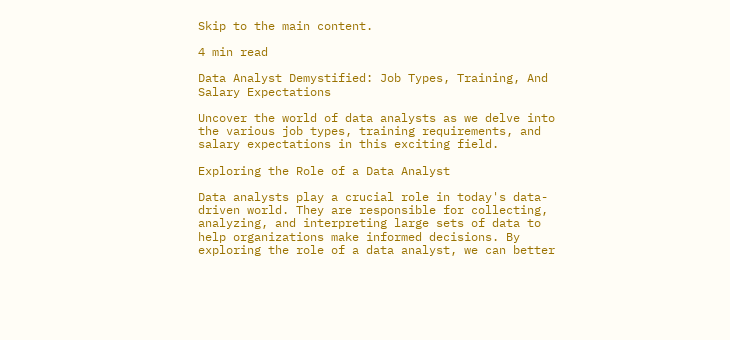Skip to the main content.

4 min read

Data Analyst Demystified: Job Types, Training, And Salary Expectations

Uncover the world of data analysts as we delve into the various job types, training requirements, and salary expectations in this exciting field.

Exploring the Role of a Data Analyst

Data analysts play a crucial role in today's data-driven world. They are responsible for collecting, analyzing, and interpreting large sets of data to help organizations make informed decisions. By exploring the role of a data analyst, we can better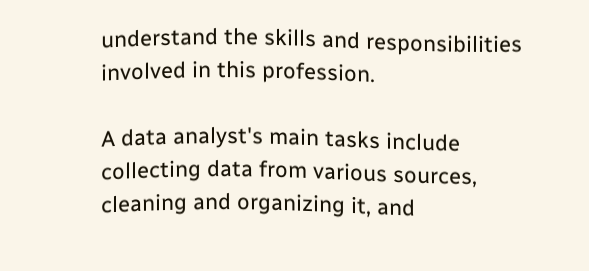understand the skills and responsibilities involved in this profession.

A data analyst's main tasks include collecting data from various sources, cleaning and organizing it, and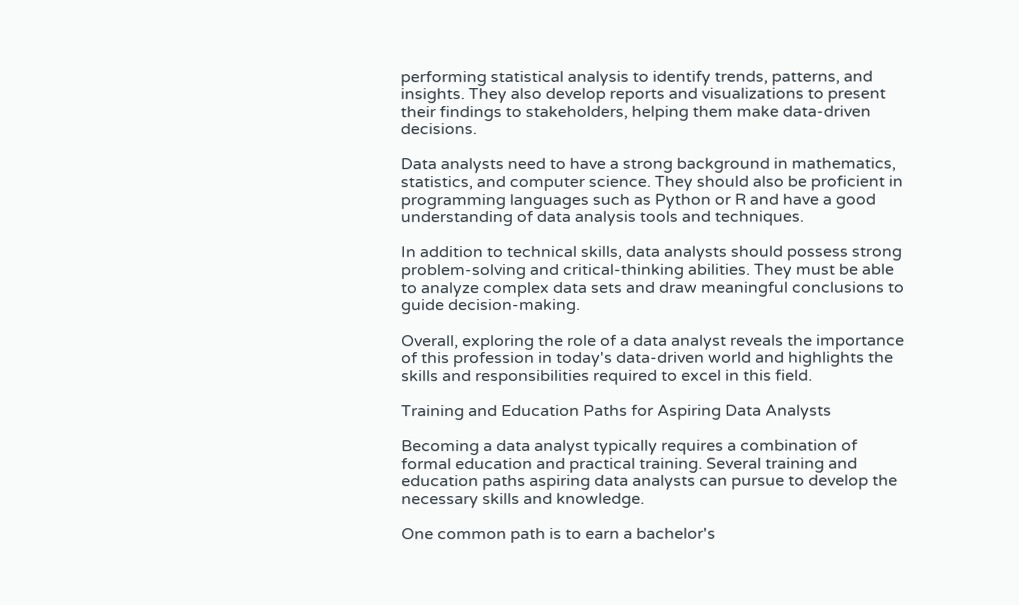performing statistical analysis to identify trends, patterns, and insights. They also develop reports and visualizations to present their findings to stakeholders, helping them make data-driven decisions.

Data analysts need to have a strong background in mathematics, statistics, and computer science. They should also be proficient in programming languages such as Python or R and have a good understanding of data analysis tools and techniques.

In addition to technical skills, data analysts should possess strong problem-solving and critical-thinking abilities. They must be able to analyze complex data sets and draw meaningful conclusions to guide decision-making.

Overall, exploring the role of a data analyst reveals the importance of this profession in today's data-driven world and highlights the skills and responsibilities required to excel in this field.

Training and Education Paths for Aspiring Data Analysts

Becoming a data analyst typically requires a combination of formal education and practical training. Several training and education paths aspiring data analysts can pursue to develop the necessary skills and knowledge.

One common path is to earn a bachelor's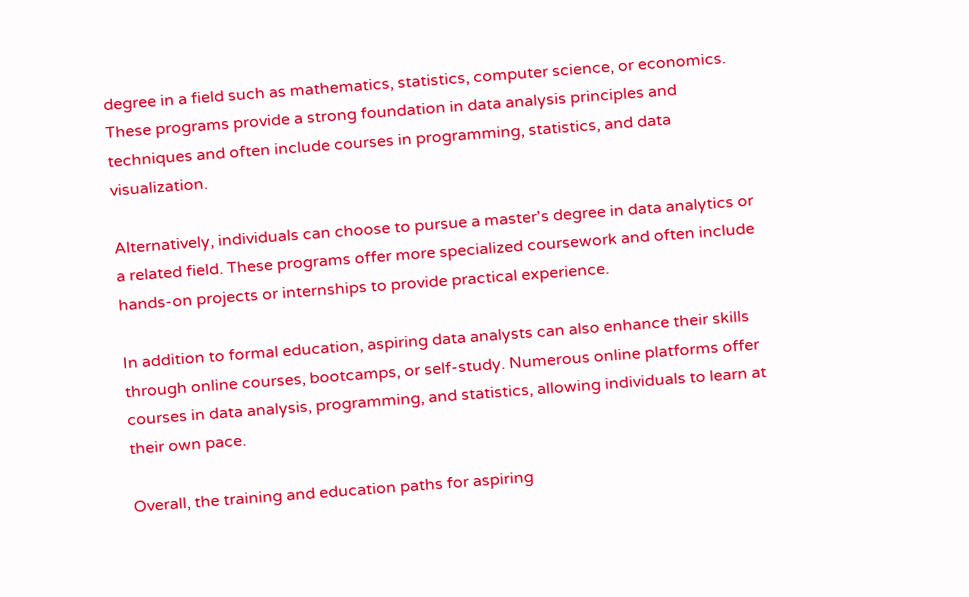degree in a field such as mathematics, statistics, computer science, or economics. These programs provide a strong foundation in data analysis principles and techniques and often include courses in programming, statistics, and data visualization.

Alternatively, individuals can choose to pursue a master's degree in data analytics or a related field. These programs offer more specialized coursework and often include hands-on projects or internships to provide practical experience.

In addition to formal education, aspiring data analysts can also enhance their skills through online courses, bootcamps, or self-study. Numerous online platforms offer courses in data analysis, programming, and statistics, allowing individuals to learn at their own pace.

Overall, the training and education paths for aspiring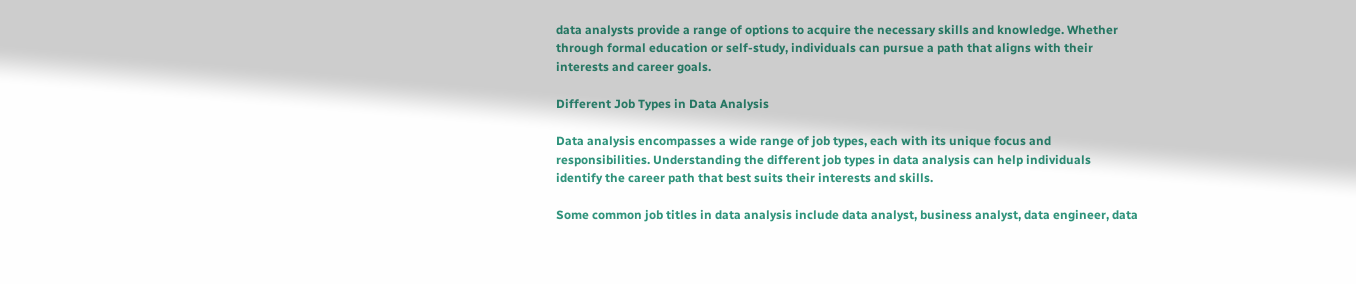data analysts provide a range of options to acquire the necessary skills and knowledge. Whether through formal education or self-study, individuals can pursue a path that aligns with their interests and career goals.

Different Job Types in Data Analysis

Data analysis encompasses a wide range of job types, each with its unique focus and responsibilities. Understanding the different job types in data analysis can help individuals identify the career path that best suits their interests and skills.

Some common job titles in data analysis include data analyst, business analyst, data engineer, data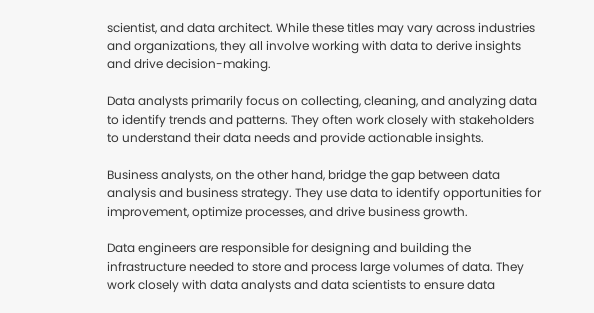scientist, and data architect. While these titles may vary across industries and organizations, they all involve working with data to derive insights and drive decision-making.

Data analysts primarily focus on collecting, cleaning, and analyzing data to identify trends and patterns. They often work closely with stakeholders to understand their data needs and provide actionable insights.

Business analysts, on the other hand, bridge the gap between data analysis and business strategy. They use data to identify opportunities for improvement, optimize processes, and drive business growth.

Data engineers are responsible for designing and building the infrastructure needed to store and process large volumes of data. They work closely with data analysts and data scientists to ensure data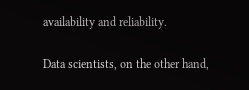availability and reliability.

Data scientists, on the other hand,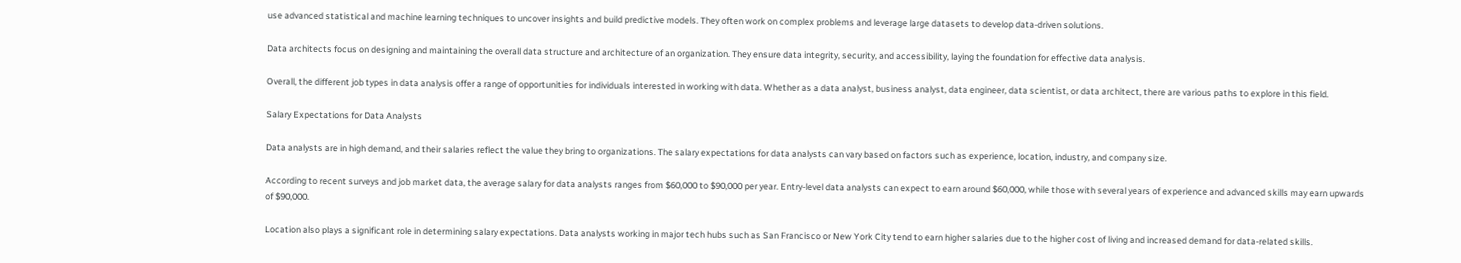use advanced statistical and machine learning techniques to uncover insights and build predictive models. They often work on complex problems and leverage large datasets to develop data-driven solutions.

Data architects focus on designing and maintaining the overall data structure and architecture of an organization. They ensure data integrity, security, and accessibility, laying the foundation for effective data analysis.

Overall, the different job types in data analysis offer a range of opportunities for individuals interested in working with data. Whether as a data analyst, business analyst, data engineer, data scientist, or data architect, there are various paths to explore in this field.

Salary Expectations for Data Analysts

Data analysts are in high demand, and their salaries reflect the value they bring to organizations. The salary expectations for data analysts can vary based on factors such as experience, location, industry, and company size.

According to recent surveys and job market data, the average salary for data analysts ranges from $60,000 to $90,000 per year. Entry-level data analysts can expect to earn around $60,000, while those with several years of experience and advanced skills may earn upwards of $90,000.

Location also plays a significant role in determining salary expectations. Data analysts working in major tech hubs such as San Francisco or New York City tend to earn higher salaries due to the higher cost of living and increased demand for data-related skills.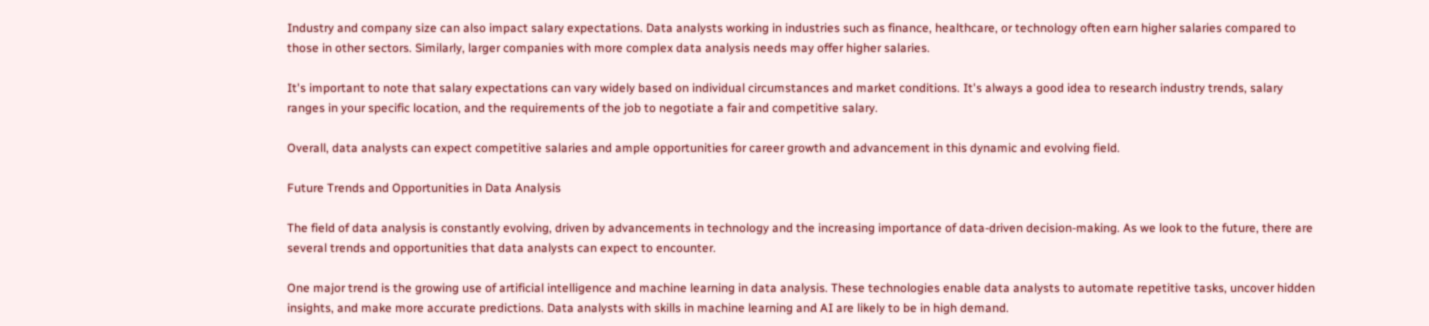Industry and company size can also impact salary expectations. Data analysts working in industries such as finance, healthcare, or technology often earn higher salaries compared to those in other sectors. Similarly, larger companies with more complex data analysis needs may offer higher salaries.

It's important to note that salary expectations can vary widely based on individual circumstances and market conditions. It's always a good idea to research industry trends, salary ranges in your specific location, and the requirements of the job to negotiate a fair and competitive salary.

Overall, data analysts can expect competitive salaries and ample opportunities for career growth and advancement in this dynamic and evolving field.

Future Trends and Opportunities in Data Analysis

The field of data analysis is constantly evolving, driven by advancements in technology and the increasing importance of data-driven decision-making. As we look to the future, there are several trends and opportunities that data analysts can expect to encounter.

One major trend is the growing use of artificial intelligence and machine learning in data analysis. These technologies enable data analysts to automate repetitive tasks, uncover hidden insights, and make more accurate predictions. Data analysts with skills in machine learning and AI are likely to be in high demand.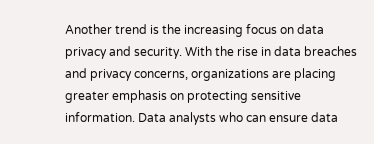Another trend is the increasing focus on data privacy and security. With the rise in data breaches and privacy concerns, organizations are placing greater emphasis on protecting sensitive information. Data analysts who can ensure data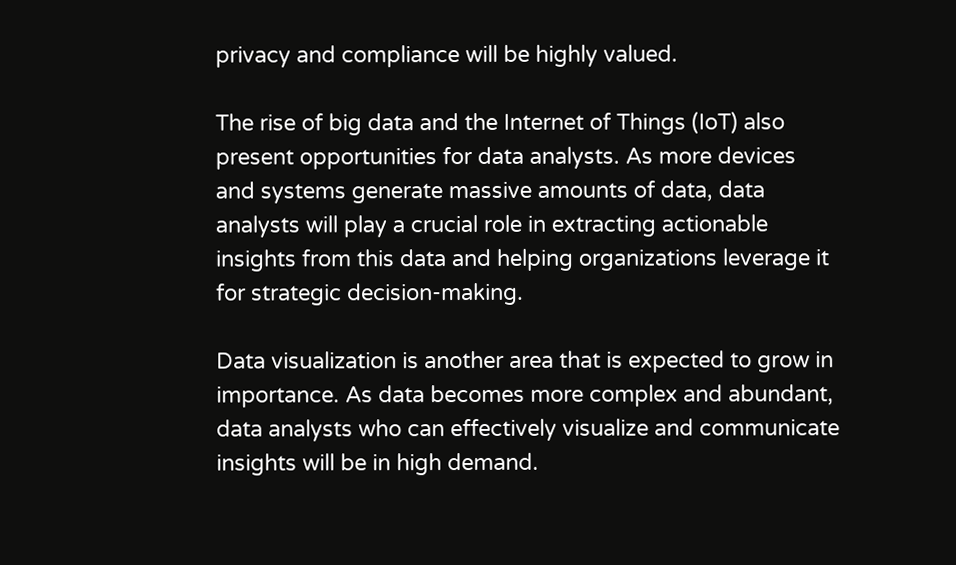privacy and compliance will be highly valued.

The rise of big data and the Internet of Things (IoT) also present opportunities for data analysts. As more devices and systems generate massive amounts of data, data analysts will play a crucial role in extracting actionable insights from this data and helping organizations leverage it for strategic decision-making.

Data visualization is another area that is expected to grow in importance. As data becomes more complex and abundant, data analysts who can effectively visualize and communicate insights will be in high demand.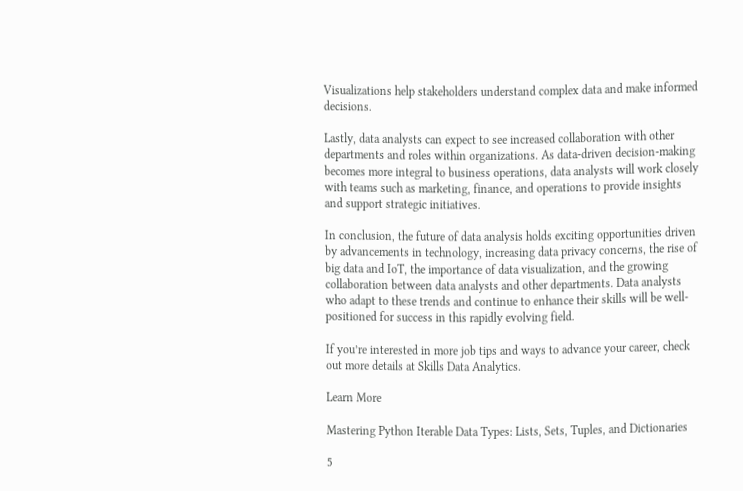Visualizations help stakeholders understand complex data and make informed decisions.

Lastly, data analysts can expect to see increased collaboration with other departments and roles within organizations. As data-driven decision-making becomes more integral to business operations, data analysts will work closely with teams such as marketing, finance, and operations to provide insights and support strategic initiatives.

In conclusion, the future of data analysis holds exciting opportunities driven by advancements in technology, increasing data privacy concerns, the rise of big data and IoT, the importance of data visualization, and the growing collaboration between data analysts and other departments. Data analysts who adapt to these trends and continue to enhance their skills will be well-positioned for success in this rapidly evolving field.

If you’re interested in more job tips and ways to advance your career, check out more details at Skills Data Analytics.

Learn More

Mastering Python Iterable Data Types: Lists, Sets, Tuples, and Dictionaries

5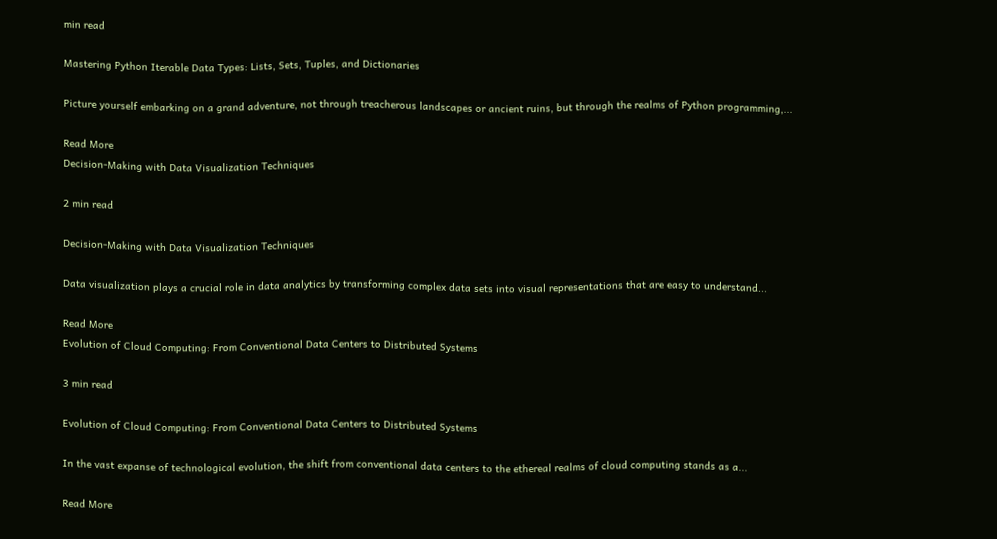min read

Mastering Python Iterable Data Types: Lists, Sets, Tuples, and Dictionaries

Picture yourself embarking on a grand adventure, not through treacherous landscapes or ancient ruins, but through the realms of Python programming,...

Read More
Decision-Making with Data Visualization Techniques

2 min read

Decision-Making with Data Visualization Techniques

Data visualization plays a crucial role in data analytics by transforming complex data sets into visual representations that are easy to understand...

Read More
Evolution of Cloud Computing: From Conventional Data Centers to Distributed Systems

3 min read

Evolution of Cloud Computing: From Conventional Data Centers to Distributed Systems

In the vast expanse of technological evolution, the shift from conventional data centers to the ethereal realms of cloud computing stands as a...

Read More